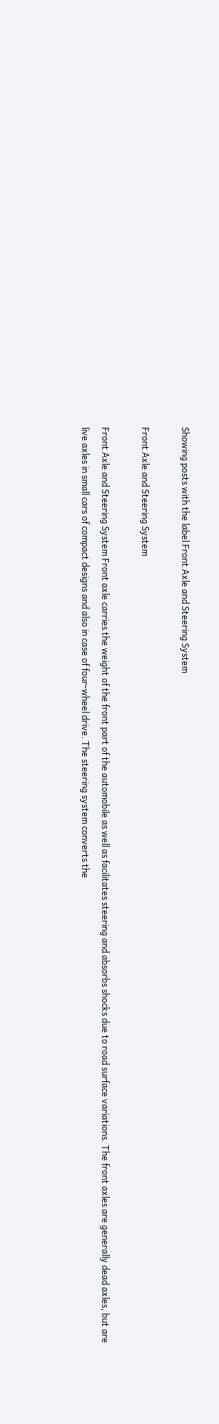Showing posts with the label Front Axle and Steering System

Front Axle and Steering System

Front Axle and Steering System Front axle carries the weight of the front part of the automobile as well as facilitates steering and absorbs shocks due to road surface variations. The front axles are generally dead axles, but are live axles in small cars of compact designs and also in case of four-wheel drive. The steering system converts the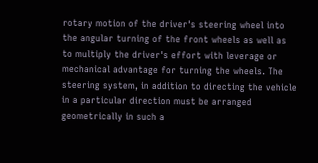rotary motion of the driver's steering wheel into the angular turning of the front wheels as well as to multiply the driver's effort with leverage or mechanical advantage for turning the wheels. The steering system, in addition to directing the vehicle in a particular direction must be arranged geometrically in such a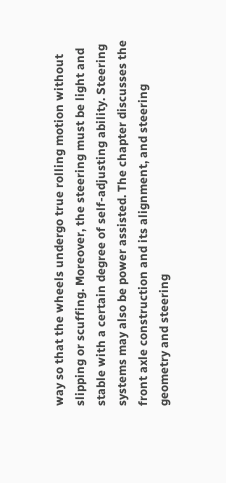way so that the wheels undergo true rolling motion without slipping or scuffing. Moreover, the steering must be light and stable with a certain degree of self-adjusting ability. Steering systems may also be power assisted. The chapter discusses the front axle construction and its alignment, and steering geometry and steering